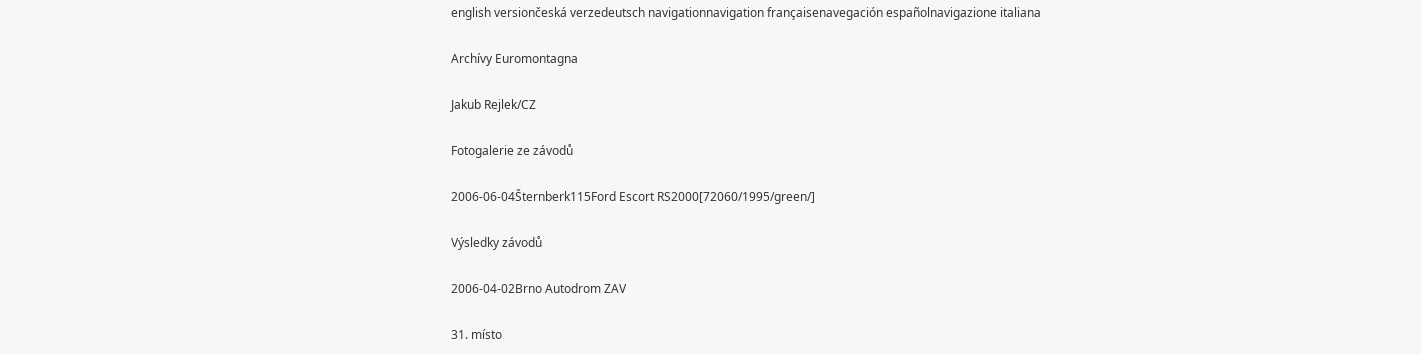english versiončeská verzedeutsch navigationnavigation françaisenavegación españolnavigazione italiana

Archívy Euromontagna

Jakub Rejlek/CZ

Fotogalerie ze závodů

2006-06-04Šternberk115Ford Escort RS2000[72060/1995/green/]

Výsledky závodů

2006-04-02Brno Autodrom ZAV

31. místo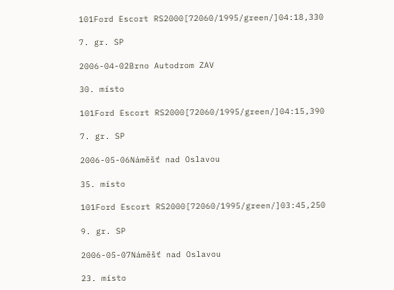101Ford Escort RS2000[72060/1995/green/]04:18,330

7. gr. SP

2006-04-02Brno Autodrom ZAV

30. místo

101Ford Escort RS2000[72060/1995/green/]04:15,390

7. gr. SP

2006-05-06Náměšť nad Oslavou

35. místo

101Ford Escort RS2000[72060/1995/green/]03:45,250

9. gr. SP

2006-05-07Náměšť nad Oslavou

23. místo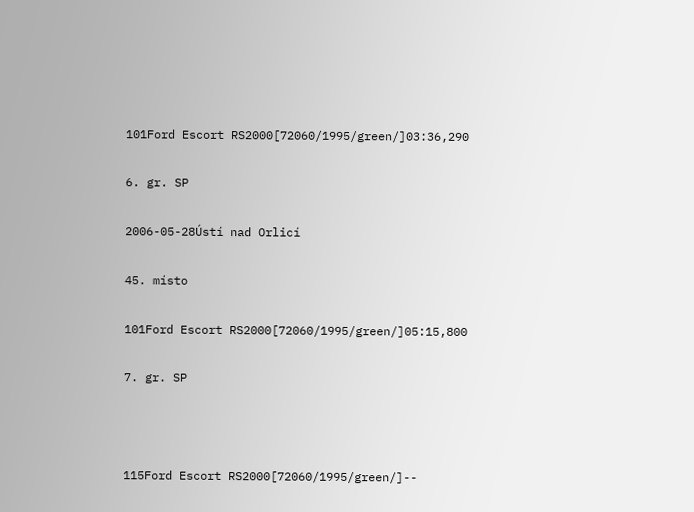101Ford Escort RS2000[72060/1995/green/]03:36,290

6. gr. SP

2006-05-28Ústí nad Orlicí

45. místo

101Ford Escort RS2000[72060/1995/green/]05:15,800

7. gr. SP



115Ford Escort RS2000[72060/1995/green/]--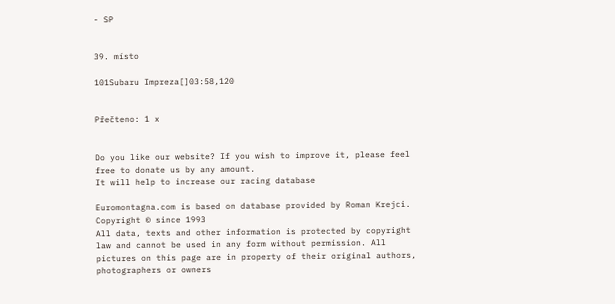- SP


39. místo

101Subaru Impreza[]03:58,120


Přečteno: 1 x


Do you like our website? If you wish to improve it, please feel free to donate us by any amount.
It will help to increase our racing database

Euromontagna.com is based on database provided by Roman Krejci. Copyright © since 1993
All data, texts and other information is protected by copyright law and cannot be used in any form without permission. All pictures on this page are in property of their original authors, photographers or owners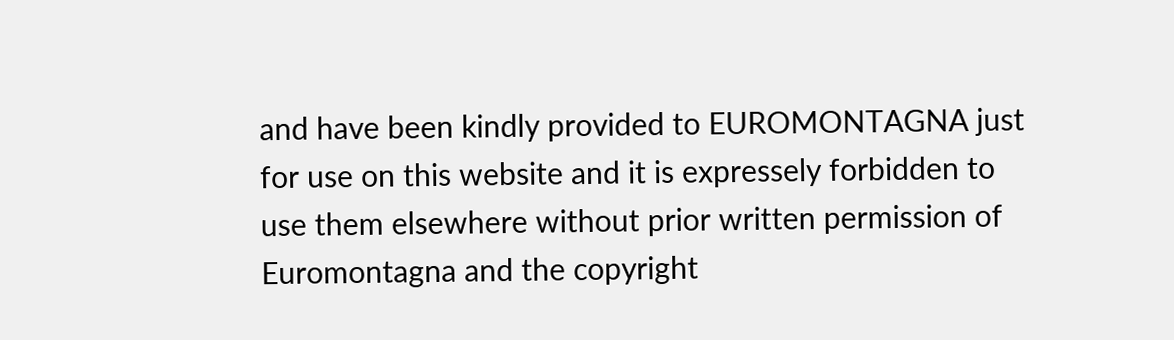and have been kindly provided to EUROMONTAGNA just for use on this website and it is expressely forbidden to use them elsewhere without prior written permission of Euromontagna and the copyright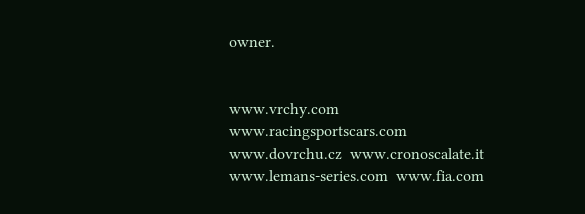owner.


www.vrchy.com  www.racingsportscars.com  www.dovrchu.cz  www.cronoscalate.it  www.lemans-series.com  www.fia.com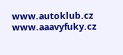www.autoklub.cz  www.aaavyfuky.cz